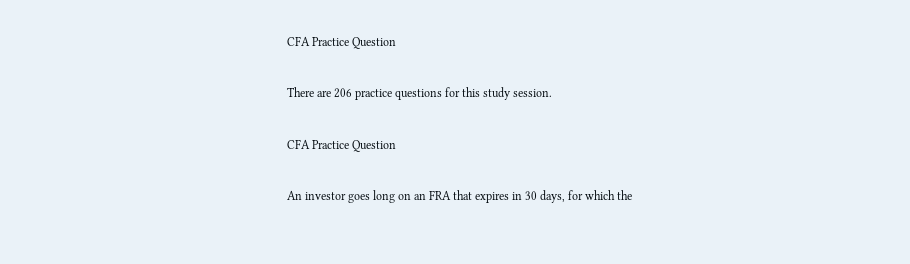CFA Practice Question

There are 206 practice questions for this study session.

CFA Practice Question

An investor goes long on an FRA that expires in 30 days, for which the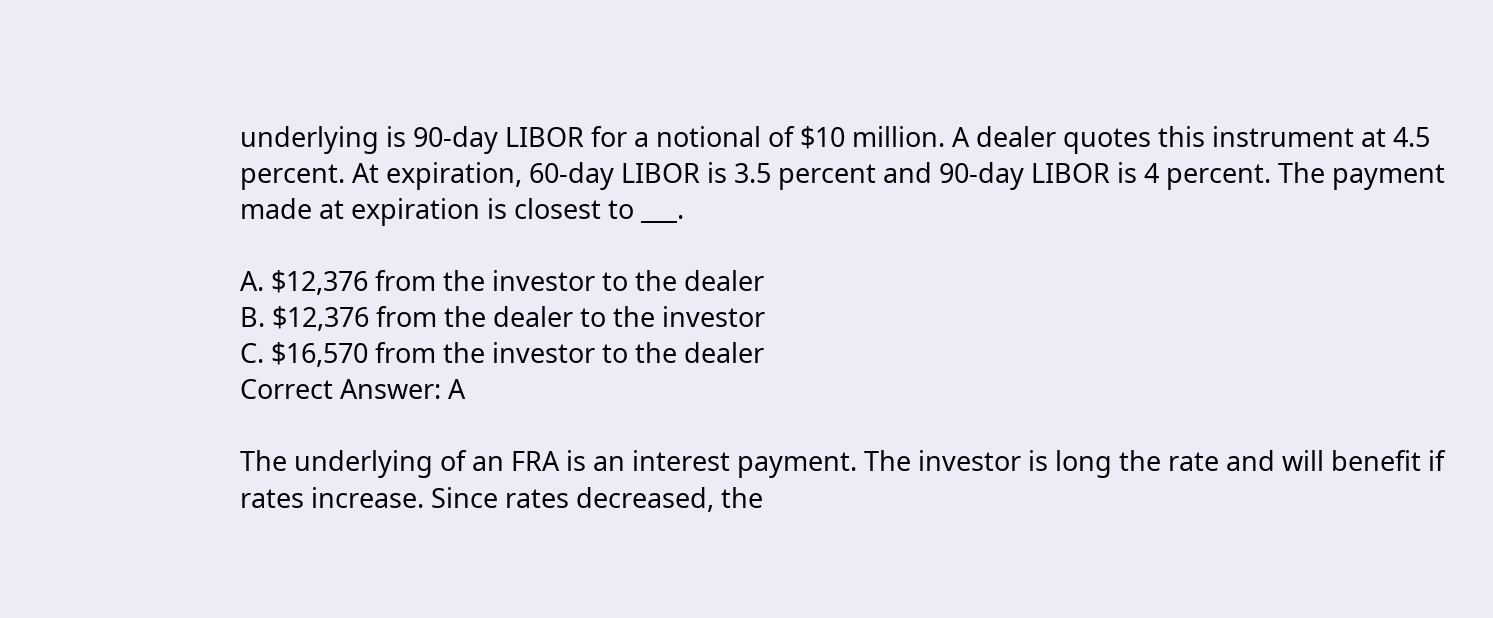underlying is 90-day LIBOR for a notional of $10 million. A dealer quotes this instrument at 4.5 percent. At expiration, 60-day LIBOR is 3.5 percent and 90-day LIBOR is 4 percent. The payment made at expiration is closest to ___.

A. $12,376 from the investor to the dealer
B. $12,376 from the dealer to the investor
C. $16,570 from the investor to the dealer
Correct Answer: A

The underlying of an FRA is an interest payment. The investor is long the rate and will benefit if rates increase. Since rates decreased, the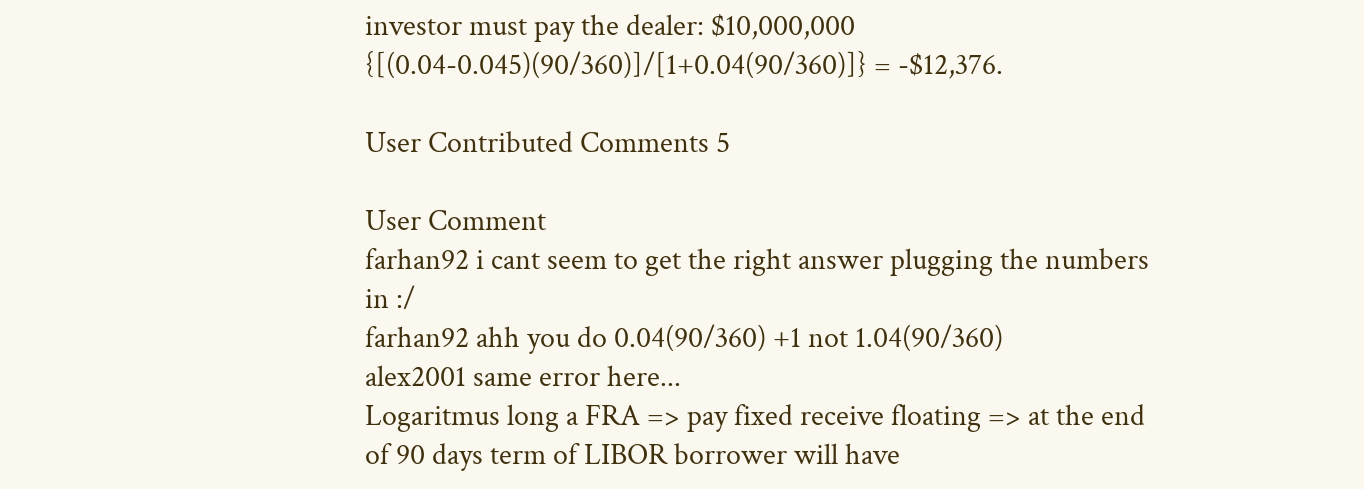investor must pay the dealer: $10,000,000 {[(0.04-0.045)(90/360)]/[1+0.04(90/360)]} = -$12,376.

User Contributed Comments 5

User Comment
farhan92 i cant seem to get the right answer plugging the numbers in :/
farhan92 ahh you do 0.04(90/360) +1 not 1.04(90/360)
alex2001 same error here...
Logaritmus long a FRA => pay fixed receive floating => at the end of 90 days term of LIBOR borrower will have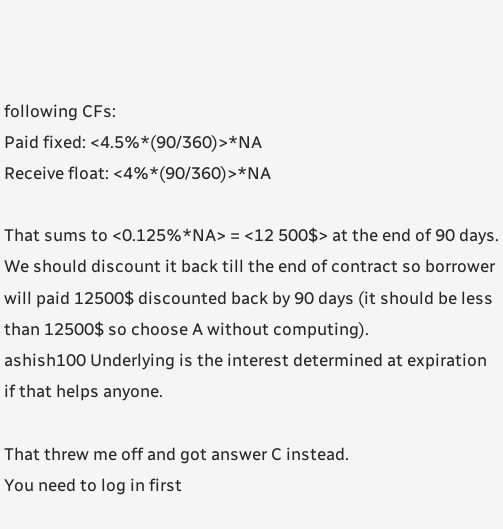following CFs:
Paid fixed: <4.5%*(90/360)>*NA
Receive float: <4%*(90/360)>*NA

That sums to <0.125%*NA> = <12 500$> at the end of 90 days.
We should discount it back till the end of contract so borrower will paid 12500$ discounted back by 90 days (it should be less than 12500$ so choose A without computing).
ashish100 Underlying is the interest determined at expiration if that helps anyone.

That threw me off and got answer C instead.
You need to log in first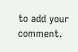to add your comment.